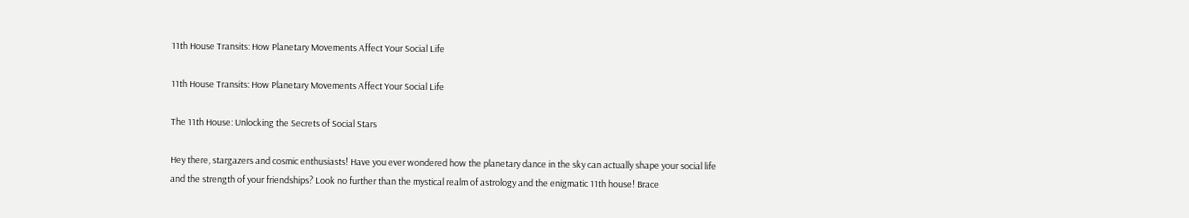11th House Transits: How Planetary Movements Affect Your Social Life

11th House Transits: How Planetary Movements Affect Your Social Life

The 11th House: Unlocking the Secrets of Social Stars

Hey there, stargazers and cosmic enthusiasts! Have you ever wondered how the planetary dance in the sky can actually shape your social life and the strength of your friendships? Look no further than the mystical realm of astrology and the enigmatic 11th house! Brace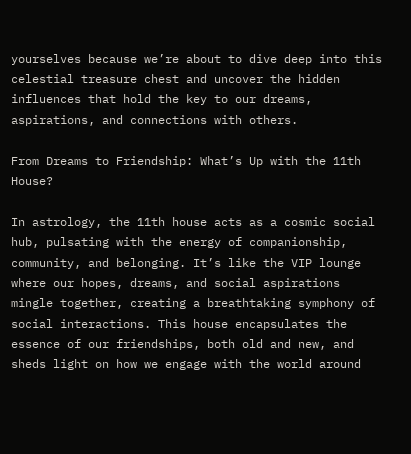yourselves because we’re about to dive deep into this celestial treasure chest and uncover the hidden influences that hold the key to our dreams, aspirations, and connections with others.

From Dreams to Friendship: What’s Up with the 11th House?

In astrology, the 11th house acts as a cosmic social hub, pulsating with the energy of companionship, community, and belonging. It’s like the VIP lounge where our hopes, dreams, and social aspirations mingle together, creating a breathtaking symphony of social interactions. This house encapsulates the essence of our friendships, both old and new, and sheds light on how we engage with the world around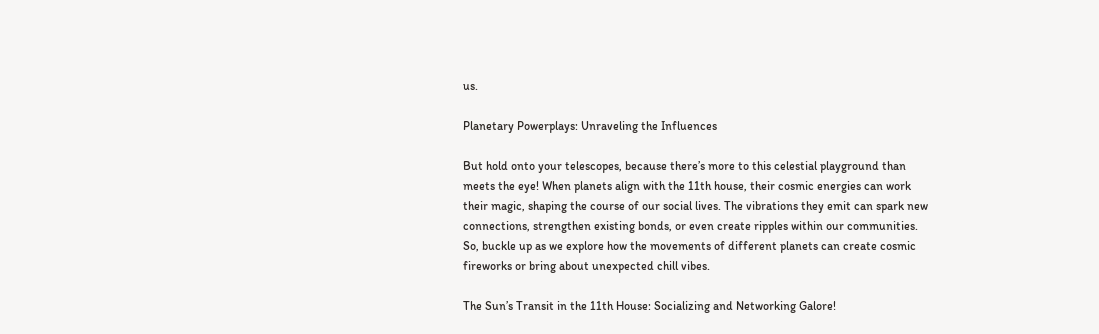us.

Planetary Powerplays: Unraveling the Influences

But hold onto your telescopes, because there’s more to this celestial playground than meets the eye! When planets align with the 11th house, their cosmic energies can work their magic, shaping the course of our social lives. The vibrations they emit can spark new connections, strengthen existing bonds, or even create ripples within our communities. So, buckle up as we explore how the movements of different planets can create cosmic fireworks or bring about unexpected chill vibes.

The Sun’s Transit in the 11th House: Socializing and Networking Galore!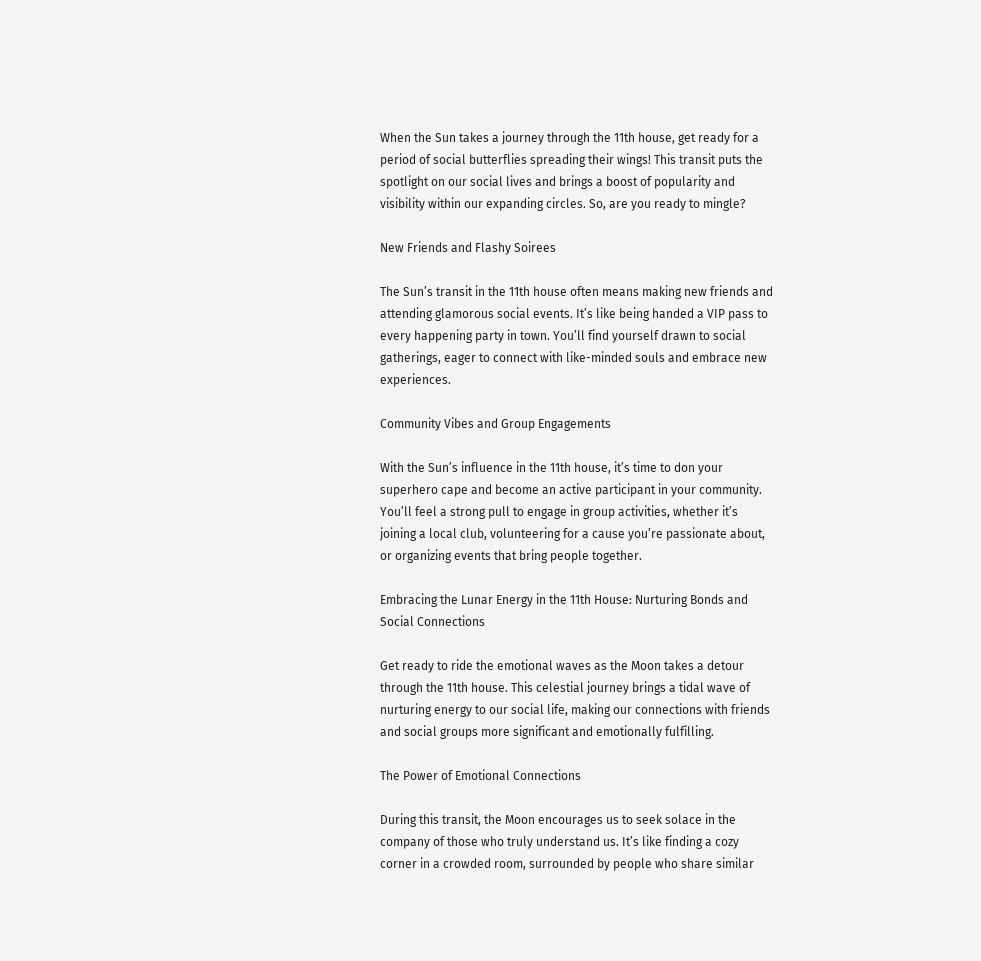When the Sun takes a journey through the 11th house, get ready for a period of social butterflies spreading their wings! This transit puts the spotlight on our social lives and brings a boost of popularity and visibility within our expanding circles. So, are you ready to mingle?

New Friends and Flashy Soirees

The Sun’s transit in the 11th house often means making new friends and attending glamorous social events. It’s like being handed a VIP pass to every happening party in town. You’ll find yourself drawn to social gatherings, eager to connect with like-minded souls and embrace new experiences.

Community Vibes and Group Engagements

With the Sun’s influence in the 11th house, it’s time to don your superhero cape and become an active participant in your community. You’ll feel a strong pull to engage in group activities, whether it’s joining a local club, volunteering for a cause you’re passionate about, or organizing events that bring people together.

Embracing the Lunar Energy in the 11th House: Nurturing Bonds and Social Connections

Get ready to ride the emotional waves as the Moon takes a detour through the 11th house. This celestial journey brings a tidal wave of nurturing energy to our social life, making our connections with friends and social groups more significant and emotionally fulfilling.

The Power of Emotional Connections

During this transit, the Moon encourages us to seek solace in the company of those who truly understand us. It’s like finding a cozy corner in a crowded room, surrounded by people who share similar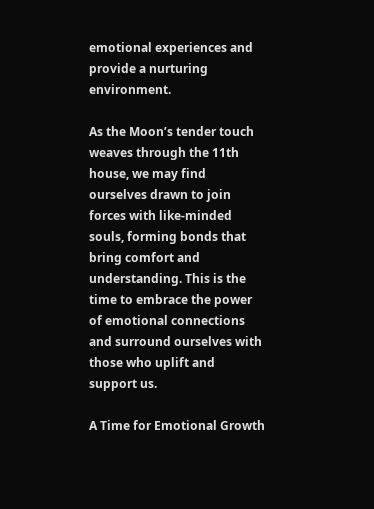emotional experiences and provide a nurturing environment.

As the Moon’s tender touch weaves through the 11th house, we may find ourselves drawn to join forces with like-minded souls, forming bonds that bring comfort and understanding. This is the time to embrace the power of emotional connections and surround ourselves with those who uplift and support us.

A Time for Emotional Growth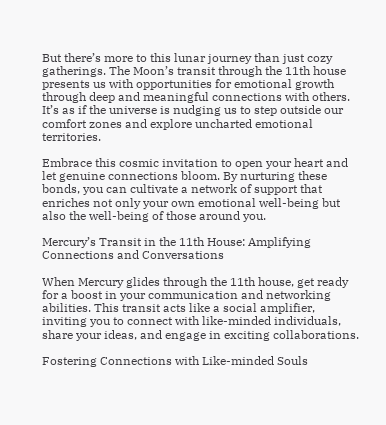But there’s more to this lunar journey than just cozy gatherings. The Moon’s transit through the 11th house presents us with opportunities for emotional growth through deep and meaningful connections with others. It’s as if the universe is nudging us to step outside our comfort zones and explore uncharted emotional territories.

Embrace this cosmic invitation to open your heart and let genuine connections bloom. By nurturing these bonds, you can cultivate a network of support that enriches not only your own emotional well-being but also the well-being of those around you.

Mercury’s Transit in the 11th House: Amplifying Connections and Conversations

When Mercury glides through the 11th house, get ready for a boost in your communication and networking abilities. This transit acts like a social amplifier, inviting you to connect with like-minded individuals, share your ideas, and engage in exciting collaborations.

Fostering Connections with Like-minded Souls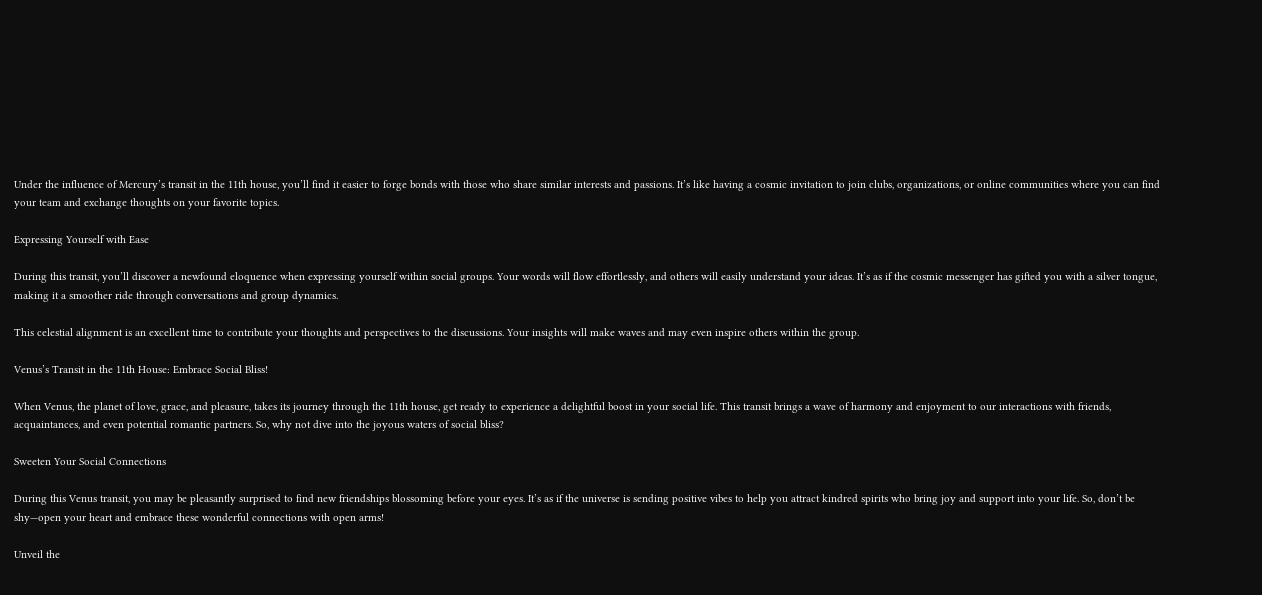Under the influence of Mercury’s transit in the 11th house, you’ll find it easier to forge bonds with those who share similar interests and passions. It’s like having a cosmic invitation to join clubs, organizations, or online communities where you can find your team and exchange thoughts on your favorite topics.

Expressing Yourself with Ease

During this transit, you’ll discover a newfound eloquence when expressing yourself within social groups. Your words will flow effortlessly, and others will easily understand your ideas. It’s as if the cosmic messenger has gifted you with a silver tongue, making it a smoother ride through conversations and group dynamics.

This celestial alignment is an excellent time to contribute your thoughts and perspectives to the discussions. Your insights will make waves and may even inspire others within the group.

Venus’s Transit in the 11th House: Embrace Social Bliss!

When Venus, the planet of love, grace, and pleasure, takes its journey through the 11th house, get ready to experience a delightful boost in your social life. This transit brings a wave of harmony and enjoyment to our interactions with friends, acquaintances, and even potential romantic partners. So, why not dive into the joyous waters of social bliss?

Sweeten Your Social Connections

During this Venus transit, you may be pleasantly surprised to find new friendships blossoming before your eyes. It’s as if the universe is sending positive vibes to help you attract kindred spirits who bring joy and support into your life. So, don’t be shy—open your heart and embrace these wonderful connections with open arms!

Unveil the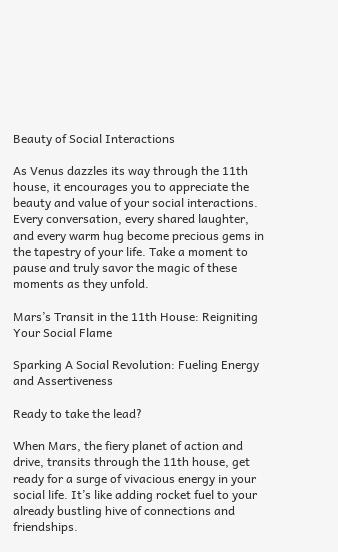Beauty of Social Interactions

As Venus dazzles its way through the 11th house, it encourages you to appreciate the beauty and value of your social interactions. Every conversation, every shared laughter, and every warm hug become precious gems in the tapestry of your life. Take a moment to pause and truly savor the magic of these moments as they unfold.

Mars’s Transit in the 11th House: Reigniting Your Social Flame

Sparking A Social Revolution: Fueling Energy and Assertiveness

Ready to take the lead?

When Mars, the fiery planet of action and drive, transits through the 11th house, get ready for a surge of vivacious energy in your social life. It’s like adding rocket fuel to your already bustling hive of connections and friendships.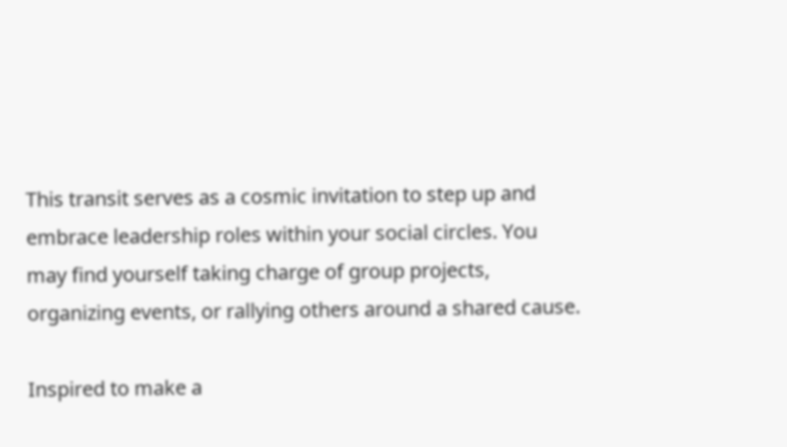This transit serves as a cosmic invitation to step up and embrace leadership roles within your social circles. You may find yourself taking charge of group projects, organizing events, or rallying others around a shared cause.

Inspired to make a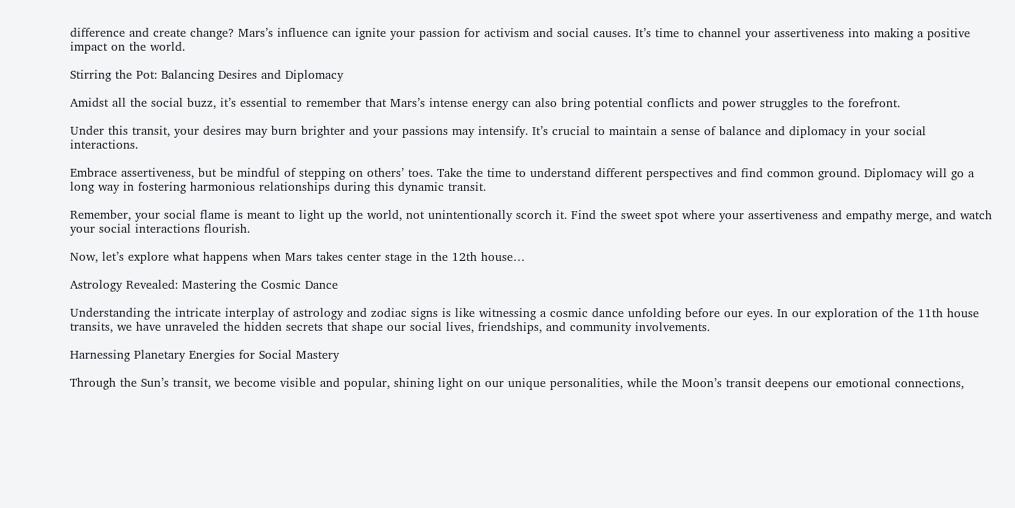difference and create change? Mars’s influence can ignite your passion for activism and social causes. It’s time to channel your assertiveness into making a positive impact on the world.

Stirring the Pot: Balancing Desires and Diplomacy

Amidst all the social buzz, it’s essential to remember that Mars’s intense energy can also bring potential conflicts and power struggles to the forefront.

Under this transit, your desires may burn brighter and your passions may intensify. It’s crucial to maintain a sense of balance and diplomacy in your social interactions.

Embrace assertiveness, but be mindful of stepping on others’ toes. Take the time to understand different perspectives and find common ground. Diplomacy will go a long way in fostering harmonious relationships during this dynamic transit.

Remember, your social flame is meant to light up the world, not unintentionally scorch it. Find the sweet spot where your assertiveness and empathy merge, and watch your social interactions flourish.

Now, let’s explore what happens when Mars takes center stage in the 12th house…

Astrology Revealed: Mastering the Cosmic Dance

Understanding the intricate interplay of astrology and zodiac signs is like witnessing a cosmic dance unfolding before our eyes. In our exploration of the 11th house transits, we have unraveled the hidden secrets that shape our social lives, friendships, and community involvements.

Harnessing Planetary Energies for Social Mastery

Through the Sun’s transit, we become visible and popular, shining light on our unique personalities, while the Moon’s transit deepens our emotional connections,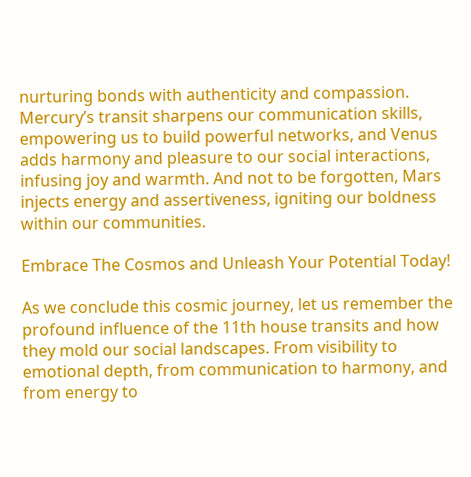nurturing bonds with authenticity and compassion. Mercury’s transit sharpens our communication skills, empowering us to build powerful networks, and Venus adds harmony and pleasure to our social interactions, infusing joy and warmth. And not to be forgotten, Mars injects energy and assertiveness, igniting our boldness within our communities.

Embrace The Cosmos and Unleash Your Potential Today!

As we conclude this cosmic journey, let us remember the profound influence of the 11th house transits and how they mold our social landscapes. From visibility to emotional depth, from communication to harmony, and from energy to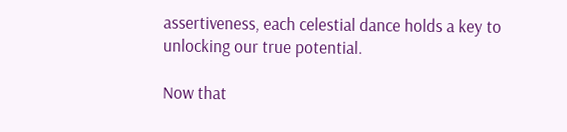assertiveness, each celestial dance holds a key to unlocking our true potential.

Now that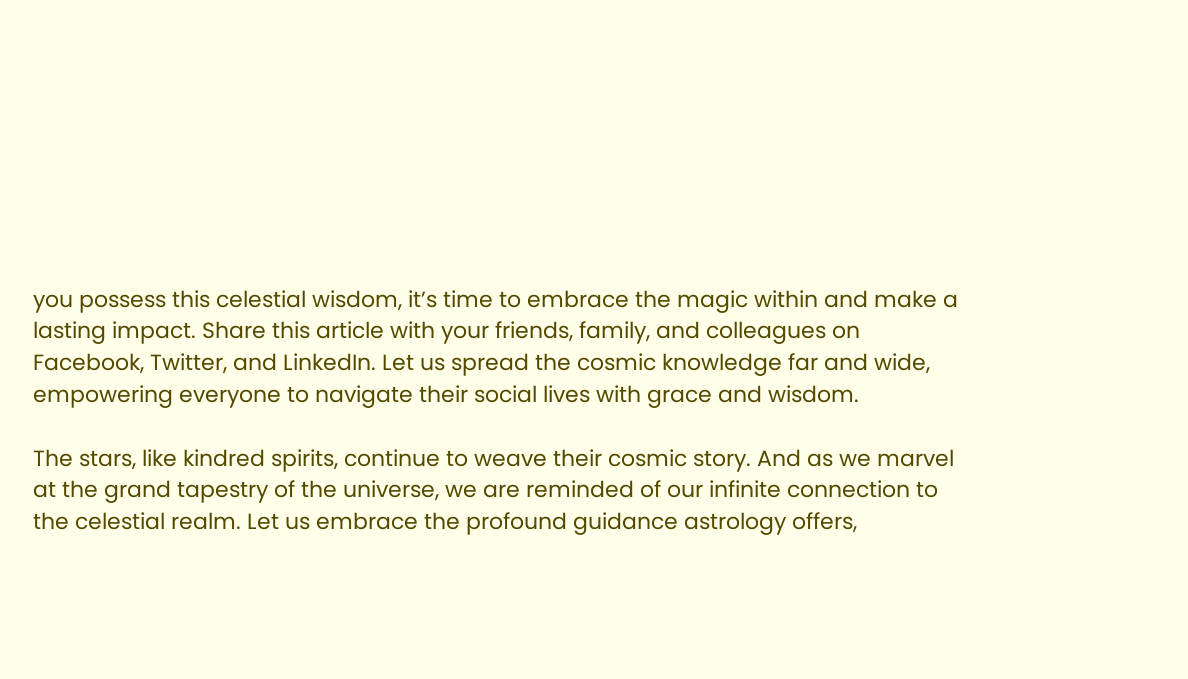you possess this celestial wisdom, it’s time to embrace the magic within and make a lasting impact. Share this article with your friends, family, and colleagues on Facebook, Twitter, and LinkedIn. Let us spread the cosmic knowledge far and wide, empowering everyone to navigate their social lives with grace and wisdom.

The stars, like kindred spirits, continue to weave their cosmic story. And as we marvel at the grand tapestry of the universe, we are reminded of our infinite connection to the celestial realm. Let us embrace the profound guidance astrology offers,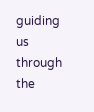guiding us through the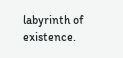labyrinth of existence.